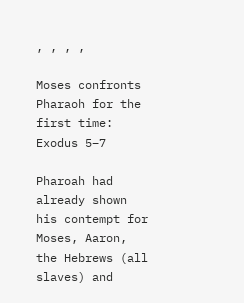, , , ,

Moses confronts Pharaoh for the first time: Exodus 5–7

Pharoah had already shown his contempt for Moses, Aaron, the Hebrews (all slaves) and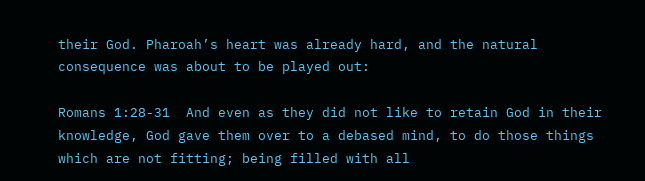their God. Pharoah’s heart was already hard, and the natural consequence was about to be played out:

Romans 1:28-31  And even as they did not like to retain God in their knowledge, God gave them over to a debased mind, to do those things which are not fitting; being filled with all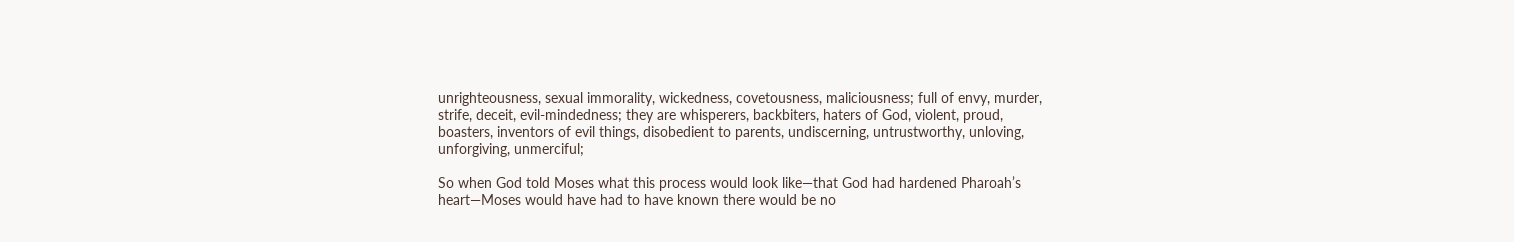unrighteousness, sexual immorality, wickedness, covetousness, maliciousness; full of envy, murder, strife, deceit, evil-mindedness; they are whisperers, backbiters, haters of God, violent, proud, boasters, inventors of evil things, disobedient to parents, undiscerning, untrustworthy, unloving, unforgiving, unmerciful;

So when God told Moses what this process would look like—that God had hardened Pharoah’s heart—Moses would have had to have known there would be no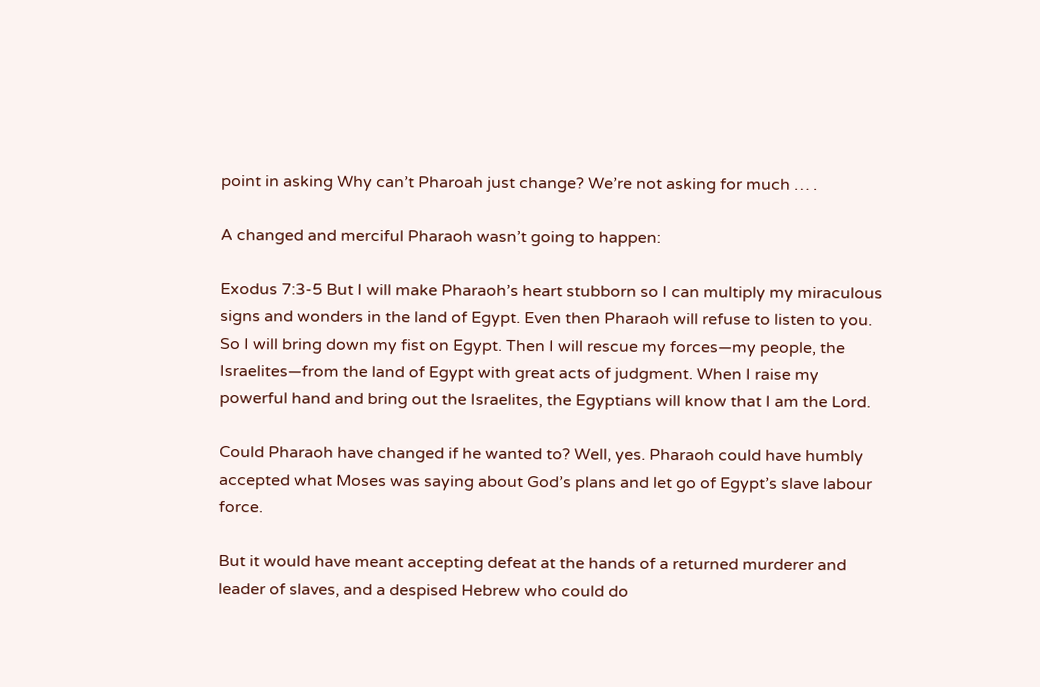point in asking Why can’t Pharoah just change? We’re not asking for much … .

A changed and merciful Pharaoh wasn’t going to happen:

Exodus 7:3-5 But I will make Pharaoh’s heart stubborn so I can multiply my miraculous signs and wonders in the land of Egypt. Even then Pharaoh will refuse to listen to you. So I will bring down my fist on Egypt. Then I will rescue my forces—my people, the Israelites—from the land of Egypt with great acts of judgment. When I raise my powerful hand and bring out the Israelites, the Egyptians will know that I am the Lord.

Could Pharaoh have changed if he wanted to? Well, yes. Pharaoh could have humbly accepted what Moses was saying about God’s plans and let go of Egypt’s slave labour force.

But it would have meant accepting defeat at the hands of a returned murderer and leader of slaves, and a despised Hebrew who could do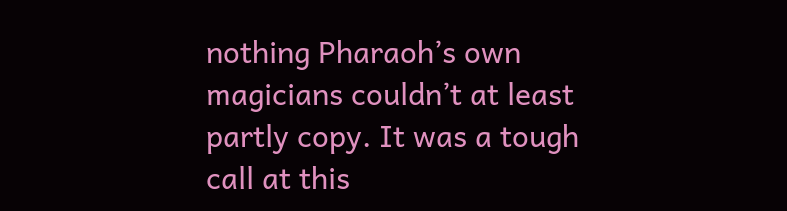nothing Pharaoh’s own magicians couldn’t at least partly copy. It was a tough call at this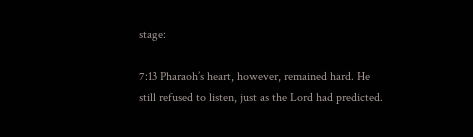stage:

7:13 Pharaoh’s heart, however, remained hard. He still refused to listen, just as the Lord had predicted.